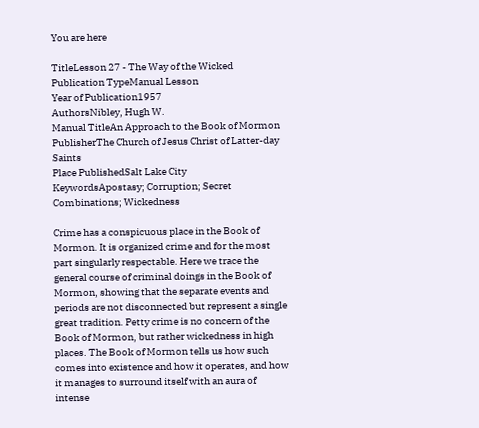You are here

TitleLesson 27 - The Way of the Wicked
Publication TypeManual Lesson
Year of Publication1957
AuthorsNibley, Hugh W.
Manual TitleAn Approach to the Book of Mormon
PublisherThe Church of Jesus Christ of Latter-day Saints
Place PublishedSalt Lake City
KeywordsApostasy; Corruption; Secret Combinations; Wickedness

Crime has a conspicuous place in the Book of Mormon. It is organized crime and for the most part singularly respectable. Here we trace the general course of criminal doings in the Book of Mormon, showing that the separate events and periods are not disconnected but represent a single great tradition. Petty crime is no concern of the Book of Mormon, but rather wickedness in high places. The Book of Mormon tells us how such comes into existence and how it operates, and how it manages to surround itself with an aura of intense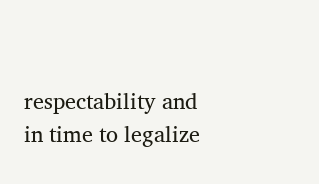respectability and in time to legalize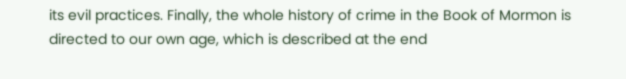its evil practices. Finally, the whole history of crime in the Book of Mormon is directed to our own age, which is described at the end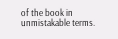of the book in unmistakable terms.